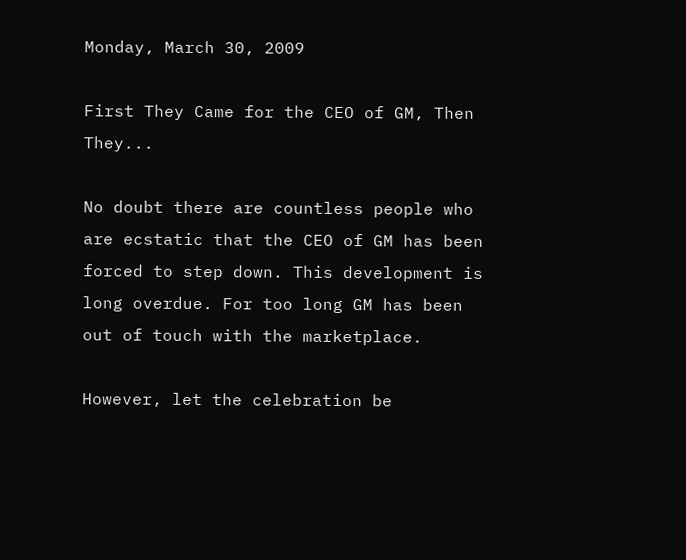Monday, March 30, 2009

First They Came for the CEO of GM, Then They...

No doubt there are countless people who are ecstatic that the CEO of GM has been forced to step down. This development is long overdue. For too long GM has been out of touch with the marketplace.

However, let the celebration be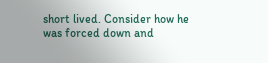short lived. Consider how he was forced down and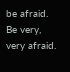be afraid. Be very, very afraid.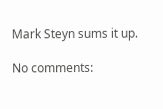Mark Steyn sums it up.

No comments: